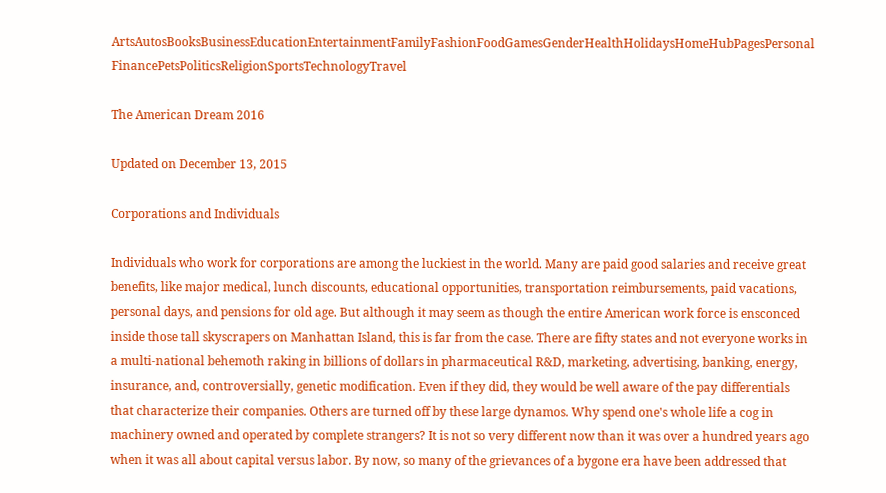ArtsAutosBooksBusinessEducationEntertainmentFamilyFashionFoodGamesGenderHealthHolidaysHomeHubPagesPersonal FinancePetsPoliticsReligionSportsTechnologyTravel

The American Dream 2016

Updated on December 13, 2015

Corporations and Individuals

Individuals who work for corporations are among the luckiest in the world. Many are paid good salaries and receive great benefits, like major medical, lunch discounts, educational opportunities, transportation reimbursements, paid vacations, personal days, and pensions for old age. But although it may seem as though the entire American work force is ensconced inside those tall skyscrapers on Manhattan Island, this is far from the case. There are fifty states and not everyone works in a multi-national behemoth raking in billions of dollars in pharmaceutical R&D, marketing, advertising, banking, energy, insurance, and, controversially, genetic modification. Even if they did, they would be well aware of the pay differentials that characterize their companies. Others are turned off by these large dynamos. Why spend one's whole life a cog in machinery owned and operated by complete strangers? It is not so very different now than it was over a hundred years ago when it was all about capital versus labor. By now, so many of the grievances of a bygone era have been addressed that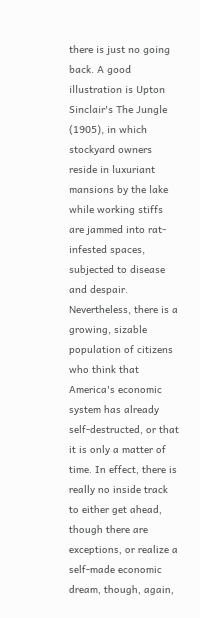there is just no going back. A good illustration is Upton Sinclair's The Jungle (1905), in which stockyard owners reside in luxuriant mansions by the lake while working stiffs are jammed into rat-infested spaces, subjected to disease and despair. Nevertheless, there is a growing, sizable population of citizens who think that America's economic system has already self-destructed, or that it is only a matter of time. In effect, there is really no inside track to either get ahead, though there are exceptions, or realize a self-made economic dream, though, again,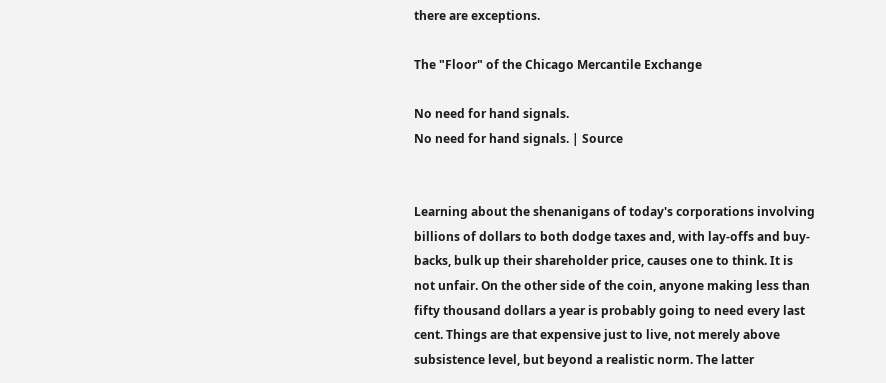there are exceptions.

The "Floor" of the Chicago Mercantile Exchange

No need for hand signals.
No need for hand signals. | Source


Learning about the shenanigans of today's corporations involving billions of dollars to both dodge taxes and, with lay-offs and buy-backs, bulk up their shareholder price, causes one to think. It is not unfair. On the other side of the coin, anyone making less than fifty thousand dollars a year is probably going to need every last cent. Things are that expensive just to live, not merely above subsistence level, but beyond a realistic norm. The latter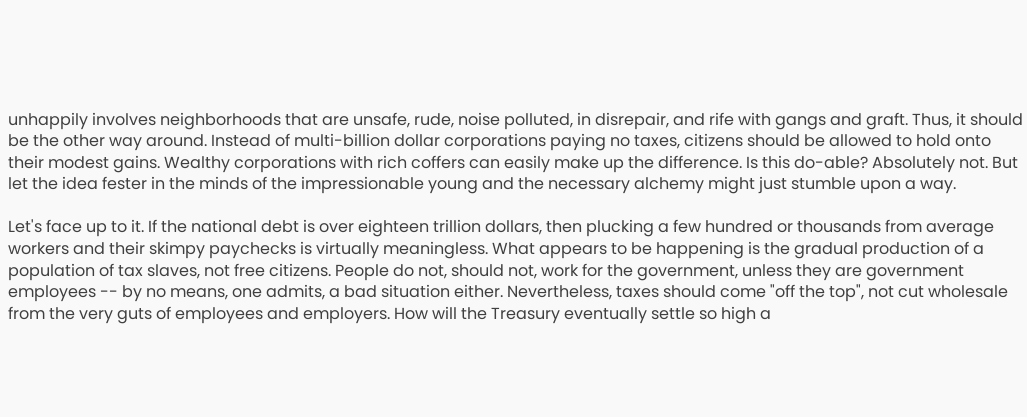unhappily involves neighborhoods that are unsafe, rude, noise polluted, in disrepair, and rife with gangs and graft. Thus, it should be the other way around. Instead of multi-billion dollar corporations paying no taxes, citizens should be allowed to hold onto their modest gains. Wealthy corporations with rich coffers can easily make up the difference. Is this do-able? Absolutely not. But let the idea fester in the minds of the impressionable young and the necessary alchemy might just stumble upon a way.

Let's face up to it. If the national debt is over eighteen trillion dollars, then plucking a few hundred or thousands from average workers and their skimpy paychecks is virtually meaningless. What appears to be happening is the gradual production of a population of tax slaves, not free citizens. People do not, should not, work for the government, unless they are government employees -- by no means, one admits, a bad situation either. Nevertheless, taxes should come "off the top", not cut wholesale from the very guts of employees and employers. How will the Treasury eventually settle so high a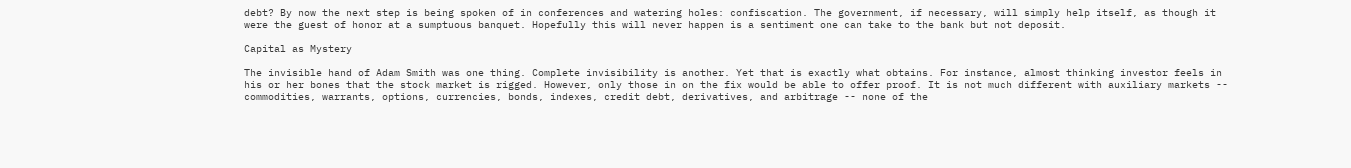debt? By now the next step is being spoken of in conferences and watering holes: confiscation. The government, if necessary, will simply help itself, as though it were the guest of honor at a sumptuous banquet. Hopefully this will never happen is a sentiment one can take to the bank but not deposit.

Capital as Mystery

The invisible hand of Adam Smith was one thing. Complete invisibility is another. Yet that is exactly what obtains. For instance, almost thinking investor feels in his or her bones that the stock market is rigged. However, only those in on the fix would be able to offer proof. It is not much different with auxiliary markets -- commodities, warrants, options, currencies, bonds, indexes, credit debt, derivatives, and arbitrage -- none of the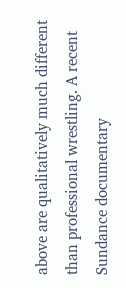above are qualitatively much different than professional wrestling. A recent Sundance documentary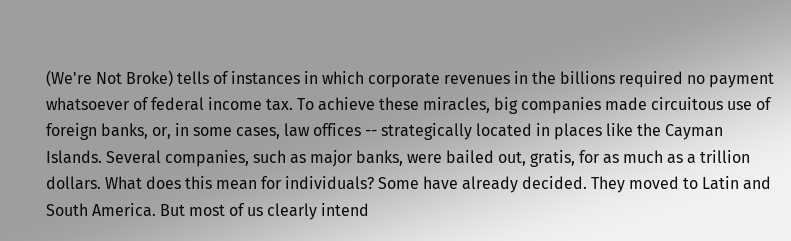(We're Not Broke) tells of instances in which corporate revenues in the billions required no payment whatsoever of federal income tax. To achieve these miracles, big companies made circuitous use of foreign banks, or, in some cases, law offices -- strategically located in places like the Cayman Islands. Several companies, such as major banks, were bailed out, gratis, for as much as a trillion dollars. What does this mean for individuals? Some have already decided. They moved to Latin and South America. But most of us clearly intend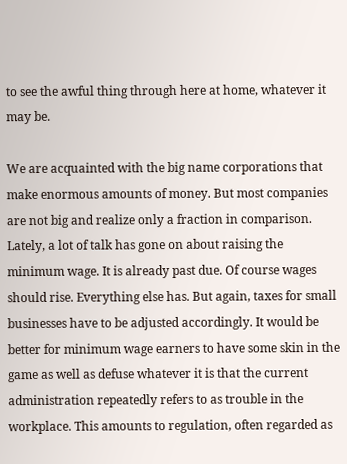to see the awful thing through here at home, whatever it may be.

We are acquainted with the big name corporations that make enormous amounts of money. But most companies are not big and realize only a fraction in comparison. Lately, a lot of talk has gone on about raising the minimum wage. It is already past due. Of course wages should rise. Everything else has. But again, taxes for small businesses have to be adjusted accordingly. It would be better for minimum wage earners to have some skin in the game as well as defuse whatever it is that the current administration repeatedly refers to as trouble in the workplace. This amounts to regulation, often regarded as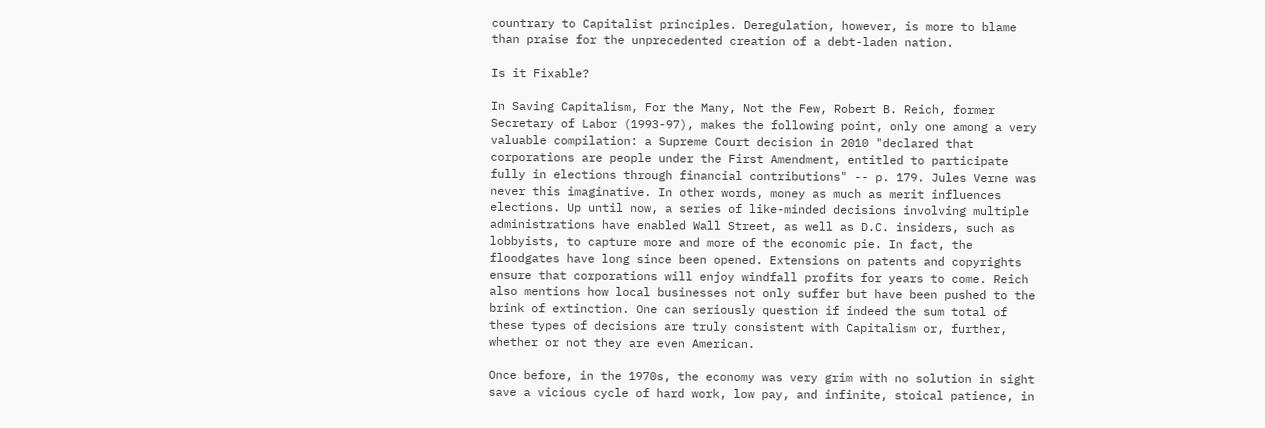countrary to Capitalist principles. Deregulation, however, is more to blame than praise for the unprecedented creation of a debt-laden nation.

Is it Fixable?

In Saving Capitalism, For the Many, Not the Few, Robert B. Reich, former Secretary of Labor (1993-97), makes the following point, only one among a very valuable compilation: a Supreme Court decision in 2010 "declared that corporations are people under the First Amendment, entitled to participate fully in elections through financial contributions" -- p. 179. Jules Verne was never this imaginative. In other words, money as much as merit influences elections. Up until now, a series of like-minded decisions involving multiple administrations have enabled Wall Street, as well as D.C. insiders, such as lobbyists, to capture more and more of the economic pie. In fact, the floodgates have long since been opened. Extensions on patents and copyrights ensure that corporations will enjoy windfall profits for years to come. Reich also mentions how local businesses not only suffer but have been pushed to the brink of extinction. One can seriously question if indeed the sum total of these types of decisions are truly consistent with Capitalism or, further, whether or not they are even American.

Once before, in the 1970s, the economy was very grim with no solution in sight save a vicious cycle of hard work, low pay, and infinite, stoical patience, in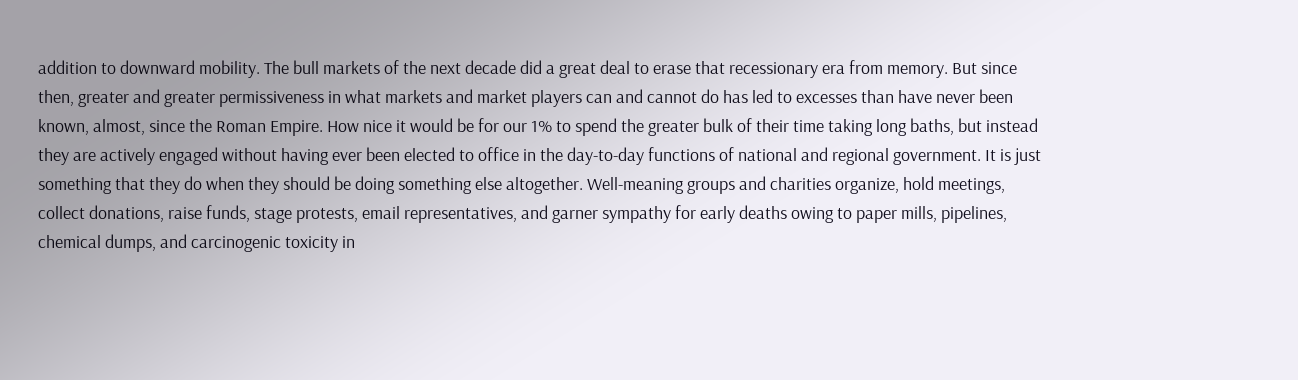addition to downward mobility. The bull markets of the next decade did a great deal to erase that recessionary era from memory. But since then, greater and greater permissiveness in what markets and market players can and cannot do has led to excesses than have never been known, almost, since the Roman Empire. How nice it would be for our 1% to spend the greater bulk of their time taking long baths, but instead they are actively engaged without having ever been elected to office in the day-to-day functions of national and regional government. It is just something that they do when they should be doing something else altogether. Well-meaning groups and charities organize, hold meetings, collect donations, raise funds, stage protests, email representatives, and garner sympathy for early deaths owing to paper mills, pipelines, chemical dumps, and carcinogenic toxicity in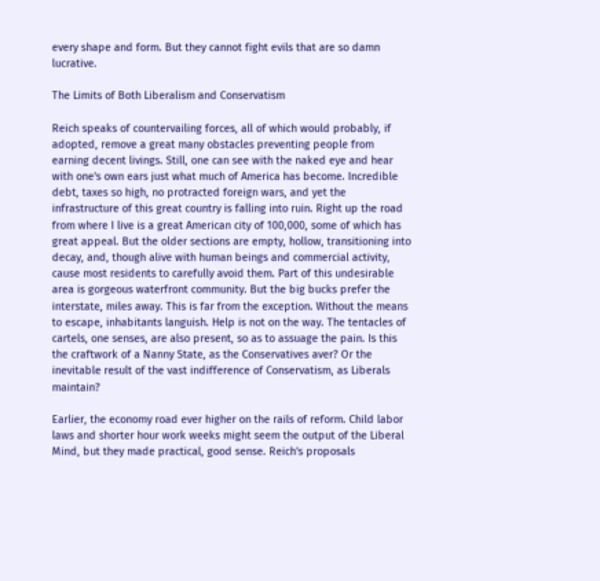every shape and form. But they cannot fight evils that are so damn lucrative.

The Limits of Both Liberalism and Conservatism

Reich speaks of countervailing forces, all of which would probably, if adopted, remove a great many obstacles preventing people from earning decent livings. Still, one can see with the naked eye and hear with one's own ears just what much of America has become. Incredible debt, taxes so high, no protracted foreign wars, and yet the infrastructure of this great country is falling into ruin. Right up the road from where I live is a great American city of 100,000, some of which has great appeal. But the older sections are empty, hollow, transitioning into decay, and, though alive with human beings and commercial activity, cause most residents to carefully avoid them. Part of this undesirable area is gorgeous waterfront community. But the big bucks prefer the interstate, miles away. This is far from the exception. Without the means to escape, inhabitants languish. Help is not on the way. The tentacles of cartels, one senses, are also present, so as to assuage the pain. Is this the craftwork of a Nanny State, as the Conservatives aver? Or the inevitable result of the vast indifference of Conservatism, as Liberals maintain?

Earlier, the economy road ever higher on the rails of reform. Child labor laws and shorter hour work weeks might seem the output of the Liberal Mind, but they made practical, good sense. Reich's proposals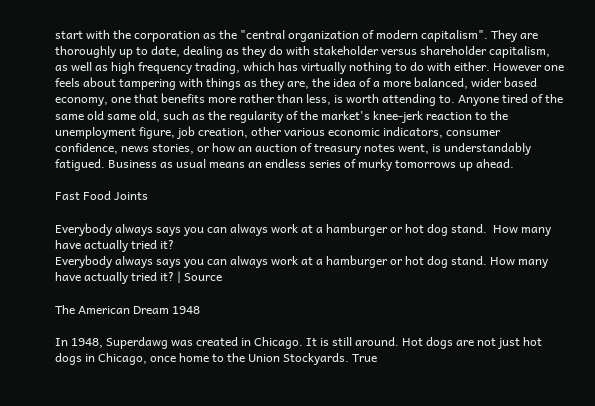start with the corporation as the "central organization of modern capitalism". They are thoroughly up to date, dealing as they do with stakeholder versus shareholder capitalism, as well as high frequency trading, which has virtually nothing to do with either. However one feels about tampering with things as they are, the idea of a more balanced, wider based economy, one that benefits more rather than less, is worth attending to. Anyone tired of the same old same old, such as the regularity of the market's knee-jerk reaction to the unemployment figure, job creation, other various economic indicators, consumer confidence, news stories, or how an auction of treasury notes went, is understandably fatigued. Business as usual means an endless series of murky tomorrows up ahead.

Fast Food Joints

Everybody always says you can always work at a hamburger or hot dog stand.  How many have actually tried it?
Everybody always says you can always work at a hamburger or hot dog stand. How many have actually tried it? | Source

The American Dream 1948

In 1948, Superdawg was created in Chicago. It is still around. Hot dogs are not just hot dogs in Chicago, once home to the Union Stockyards. True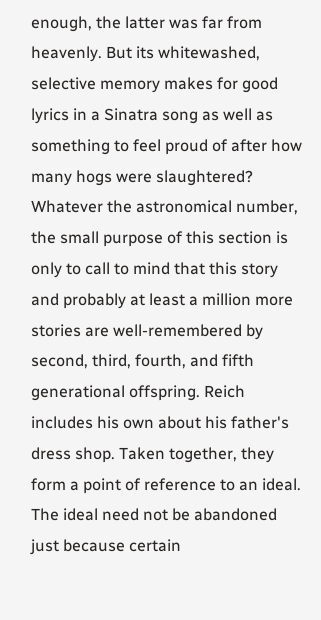enough, the latter was far from heavenly. But its whitewashed, selective memory makes for good lyrics in a Sinatra song as well as something to feel proud of after how many hogs were slaughtered? Whatever the astronomical number, the small purpose of this section is only to call to mind that this story and probably at least a million more stories are well-remembered by second, third, fourth, and fifth generational offspring. Reich includes his own about his father's dress shop. Taken together, they form a point of reference to an ideal. The ideal need not be abandoned just because certain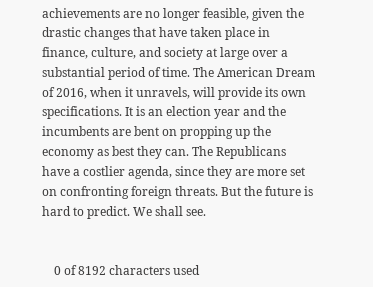achievements are no longer feasible, given the drastic changes that have taken place in finance, culture, and society at large over a substantial period of time. The American Dream of 2016, when it unravels, will provide its own specifications. It is an election year and the incumbents are bent on propping up the economy as best they can. The Republicans have a costlier agenda, since they are more set on confronting foreign threats. But the future is hard to predict. We shall see.


    0 of 8192 characters used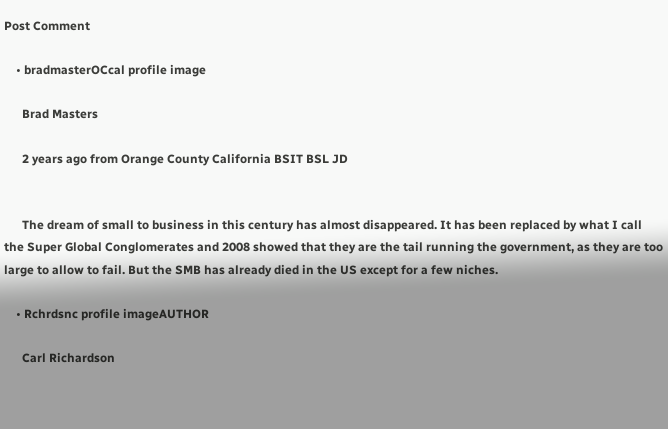Post Comment

    • bradmasterOCcal profile image

      Brad Masters

      2 years ago from Orange County California BSIT BSL JD


      The dream of small to business in this century has almost disappeared. It has been replaced by what I call the Super Global Conglomerates and 2008 showed that they are the tail running the government, as they are too large to allow to fail. But the SMB has already died in the US except for a few niches.

    • Rchrdsnc profile imageAUTHOR

      Carl Richardson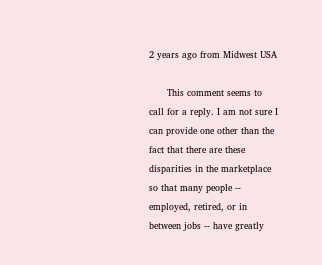2 years ago from Midwest USA

      This comment seems to call for a reply. I am not sure I can provide one other than the fact that there are these disparities in the marketplace so that many people -- employed, retired, or in between jobs -- have greatly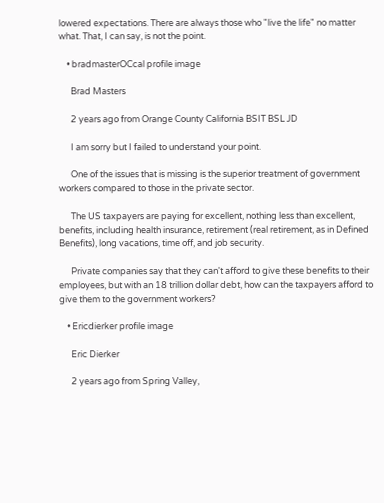lowered expectations. There are always those who "live the life" no matter what. That, I can say, is not the point.

    • bradmasterOCcal profile image

      Brad Masters

      2 years ago from Orange County California BSIT BSL JD

      I am sorry but I failed to understand your point.

      One of the issues that is missing is the superior treatment of government workers compared to those in the private sector.

      The US taxpayers are paying for excellent, nothing less than excellent, benefits, including health insurance, retirement (real retirement, as in Defined Benefits), long vacations, time off, and job security.

      Private companies say that they can't afford to give these benefits to their employees, but with an 18 trillion dollar debt, how can the taxpayers afford to give them to the government workers?

    • Ericdierker profile image

      Eric Dierker

      2 years ago from Spring Valley,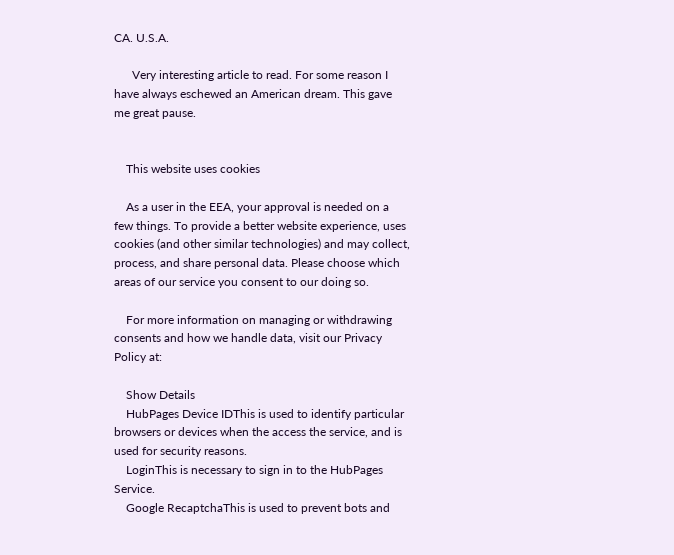CA. U.S.A.

      Very interesting article to read. For some reason I have always eschewed an American dream. This gave me great pause.


    This website uses cookies

    As a user in the EEA, your approval is needed on a few things. To provide a better website experience, uses cookies (and other similar technologies) and may collect, process, and share personal data. Please choose which areas of our service you consent to our doing so.

    For more information on managing or withdrawing consents and how we handle data, visit our Privacy Policy at:

    Show Details
    HubPages Device IDThis is used to identify particular browsers or devices when the access the service, and is used for security reasons.
    LoginThis is necessary to sign in to the HubPages Service.
    Google RecaptchaThis is used to prevent bots and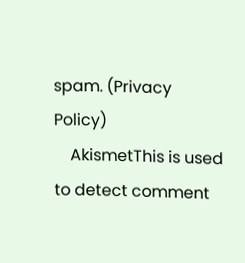spam. (Privacy Policy)
    AkismetThis is used to detect comment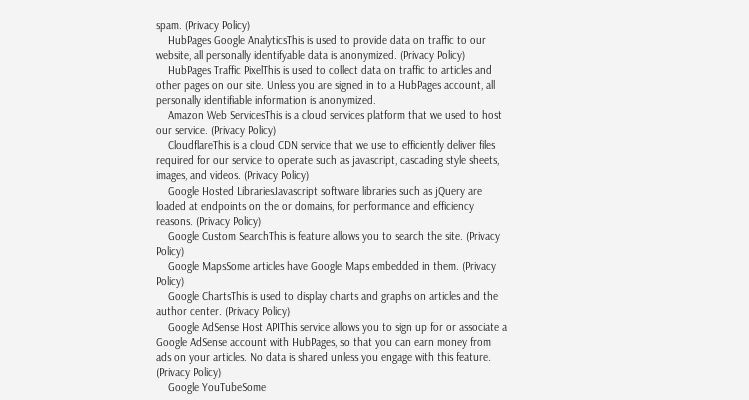spam. (Privacy Policy)
    HubPages Google AnalyticsThis is used to provide data on traffic to our website, all personally identifyable data is anonymized. (Privacy Policy)
    HubPages Traffic PixelThis is used to collect data on traffic to articles and other pages on our site. Unless you are signed in to a HubPages account, all personally identifiable information is anonymized.
    Amazon Web ServicesThis is a cloud services platform that we used to host our service. (Privacy Policy)
    CloudflareThis is a cloud CDN service that we use to efficiently deliver files required for our service to operate such as javascript, cascading style sheets, images, and videos. (Privacy Policy)
    Google Hosted LibrariesJavascript software libraries such as jQuery are loaded at endpoints on the or domains, for performance and efficiency reasons. (Privacy Policy)
    Google Custom SearchThis is feature allows you to search the site. (Privacy Policy)
    Google MapsSome articles have Google Maps embedded in them. (Privacy Policy)
    Google ChartsThis is used to display charts and graphs on articles and the author center. (Privacy Policy)
    Google AdSense Host APIThis service allows you to sign up for or associate a Google AdSense account with HubPages, so that you can earn money from ads on your articles. No data is shared unless you engage with this feature. (Privacy Policy)
    Google YouTubeSome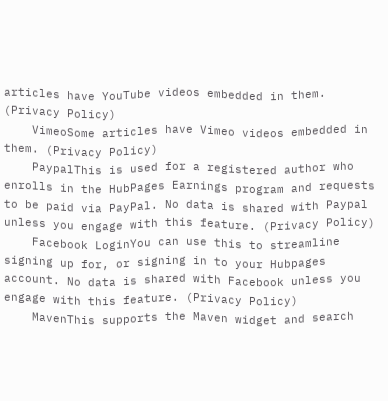articles have YouTube videos embedded in them. (Privacy Policy)
    VimeoSome articles have Vimeo videos embedded in them. (Privacy Policy)
    PaypalThis is used for a registered author who enrolls in the HubPages Earnings program and requests to be paid via PayPal. No data is shared with Paypal unless you engage with this feature. (Privacy Policy)
    Facebook LoginYou can use this to streamline signing up for, or signing in to your Hubpages account. No data is shared with Facebook unless you engage with this feature. (Privacy Policy)
    MavenThis supports the Maven widget and search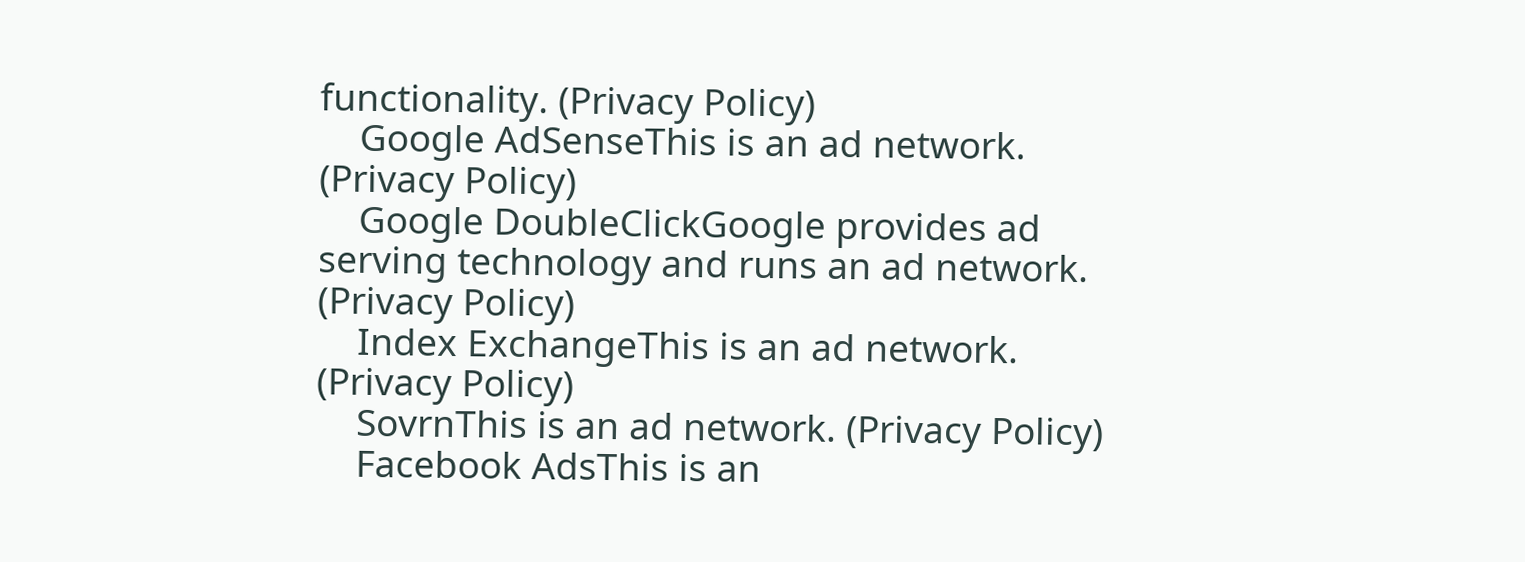functionality. (Privacy Policy)
    Google AdSenseThis is an ad network. (Privacy Policy)
    Google DoubleClickGoogle provides ad serving technology and runs an ad network. (Privacy Policy)
    Index ExchangeThis is an ad network. (Privacy Policy)
    SovrnThis is an ad network. (Privacy Policy)
    Facebook AdsThis is an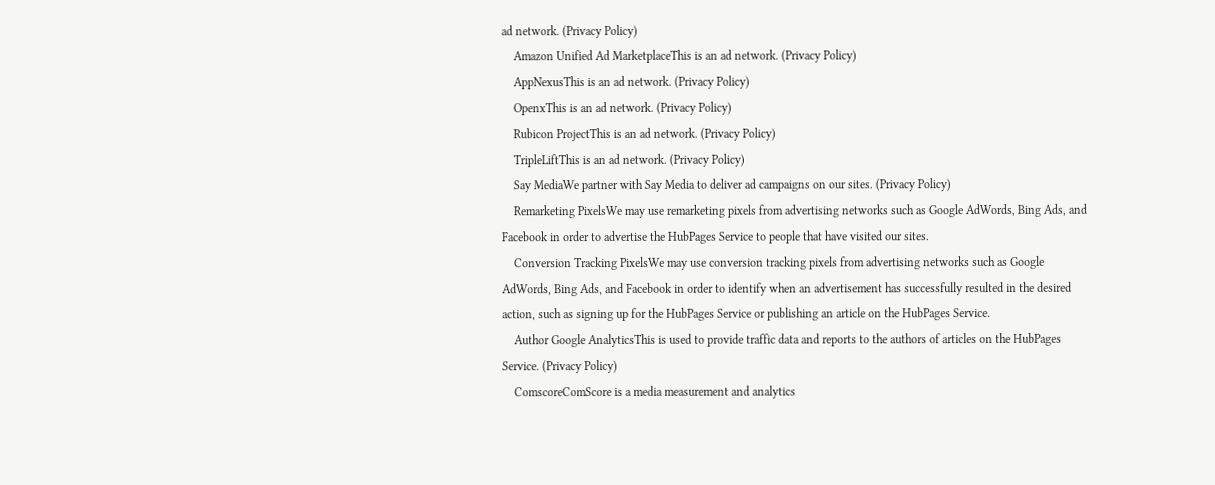ad network. (Privacy Policy)
    Amazon Unified Ad MarketplaceThis is an ad network. (Privacy Policy)
    AppNexusThis is an ad network. (Privacy Policy)
    OpenxThis is an ad network. (Privacy Policy)
    Rubicon ProjectThis is an ad network. (Privacy Policy)
    TripleLiftThis is an ad network. (Privacy Policy)
    Say MediaWe partner with Say Media to deliver ad campaigns on our sites. (Privacy Policy)
    Remarketing PixelsWe may use remarketing pixels from advertising networks such as Google AdWords, Bing Ads, and Facebook in order to advertise the HubPages Service to people that have visited our sites.
    Conversion Tracking PixelsWe may use conversion tracking pixels from advertising networks such as Google AdWords, Bing Ads, and Facebook in order to identify when an advertisement has successfully resulted in the desired action, such as signing up for the HubPages Service or publishing an article on the HubPages Service.
    Author Google AnalyticsThis is used to provide traffic data and reports to the authors of articles on the HubPages Service. (Privacy Policy)
    ComscoreComScore is a media measurement and analytics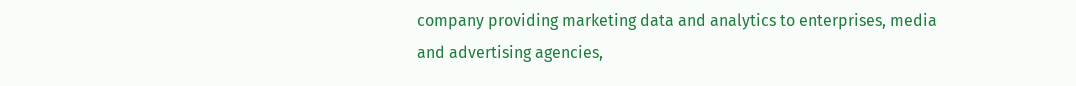company providing marketing data and analytics to enterprises, media and advertising agencies,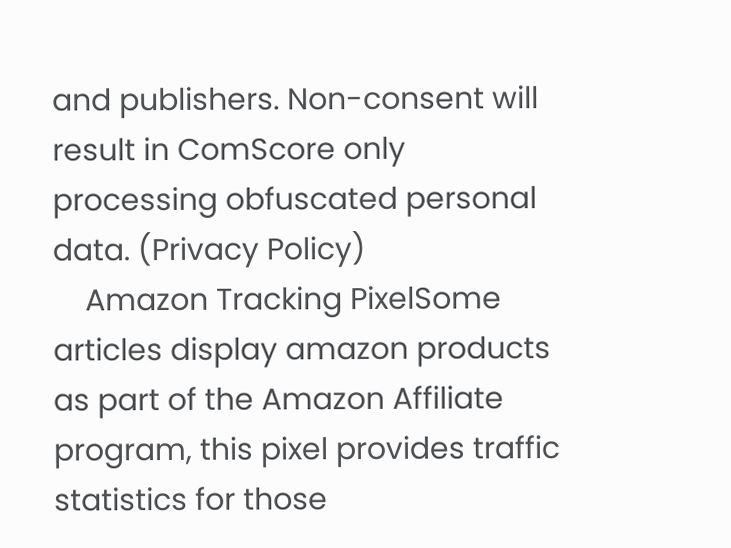and publishers. Non-consent will result in ComScore only processing obfuscated personal data. (Privacy Policy)
    Amazon Tracking PixelSome articles display amazon products as part of the Amazon Affiliate program, this pixel provides traffic statistics for those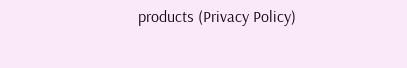products (Privacy Policy)